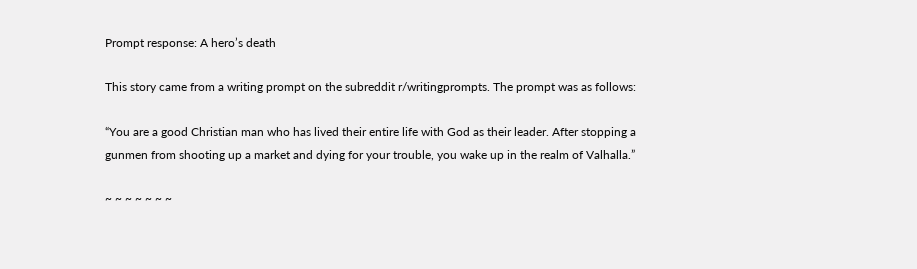Prompt response: A hero’s death

This story came from a writing prompt on the subreddit r/writingprompts. The prompt was as follows:

“You are a good Christian man who has lived their entire life with God as their leader. After stopping a gunmen from shooting up a market and dying for your trouble, you wake up in the realm of Valhalla.”

~ ~ ~ ~ ~ ~ ~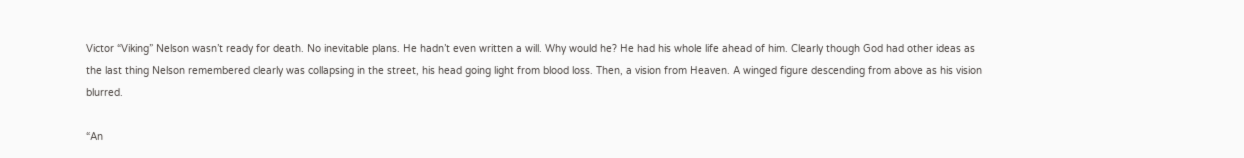Victor “Viking” Nelson wasn’t ready for death. No inevitable plans. He hadn’t even written a will. Why would he? He had his whole life ahead of him. Clearly though God had other ideas as the last thing Nelson remembered clearly was collapsing in the street, his head going light from blood loss. Then, a vision from Heaven. A winged figure descending from above as his vision blurred.

“An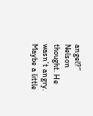angel?” Nelson thought. He wasn’t angry. Maybe a little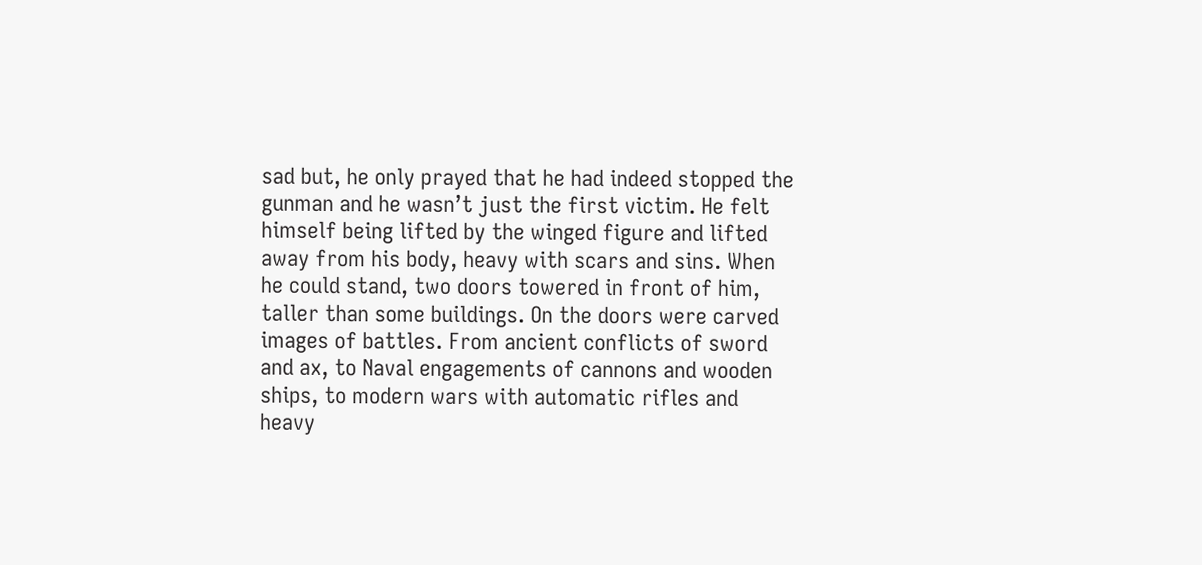sad but, he only prayed that he had indeed stopped the gunman and he wasn’t just the first victim. He felt himself being lifted by the winged figure and lifted away from his body, heavy with scars and sins. When he could stand, two doors towered in front of him, taller than some buildings. On the doors were carved images of battles. From ancient conflicts of sword and ax, to Naval engagements of cannons and wooden ships, to modern wars with automatic rifles and heavy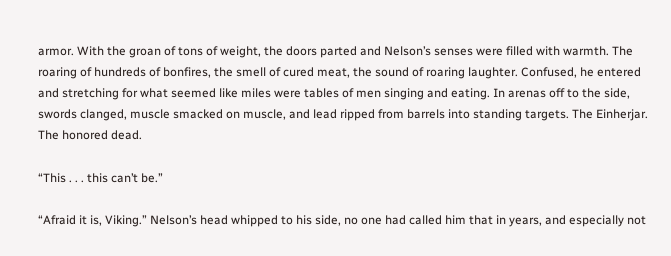armor. With the groan of tons of weight, the doors parted and Nelson’s senses were filled with warmth. The roaring of hundreds of bonfires, the smell of cured meat, the sound of roaring laughter. Confused, he entered and stretching for what seemed like miles were tables of men singing and eating. In arenas off to the side, swords clanged, muscle smacked on muscle, and lead ripped from barrels into standing targets. The Einherjar. The honored dead.

“This . . . this can’t be.”

“Afraid it is, Viking.” Nelson’s head whipped to his side, no one had called him that in years, and especially not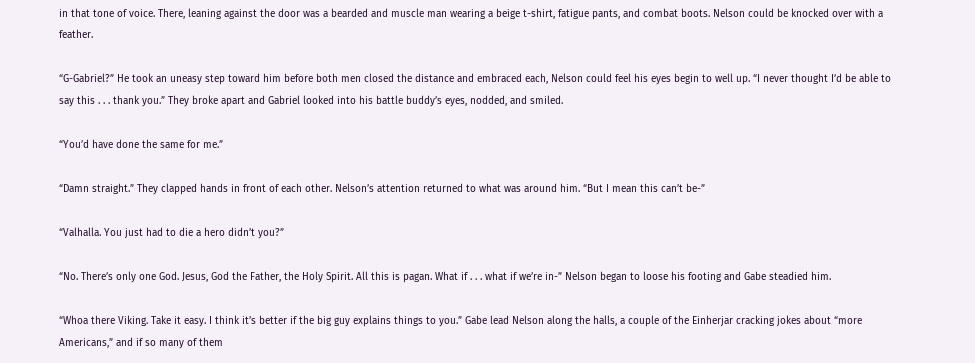in that tone of voice. There, leaning against the door was a bearded and muscle man wearing a beige t-shirt, fatigue pants, and combat boots. Nelson could be knocked over with a feather.

“G-Gabriel?” He took an uneasy step toward him before both men closed the distance and embraced each, Nelson could feel his eyes begin to well up. “I never thought I’d be able to say this . . . thank you.” They broke apart and Gabriel looked into his battle buddy’s eyes, nodded, and smiled.

“You’d have done the same for me.”

“Damn straight.” They clapped hands in front of each other. Nelson’s attention returned to what was around him. “But I mean this can’t be-”

“Valhalla. You just had to die a hero didn’t you?”

“No. There’s only one God. Jesus, God the Father, the Holy Spirit. All this is pagan. What if . . . what if we’re in-” Nelson began to loose his footing and Gabe steadied him.

“Whoa there Viking. Take it easy. I think it’s better if the big guy explains things to you.” Gabe lead Nelson along the halls, a couple of the Einherjar cracking jokes about “more Americans,” and if so many of them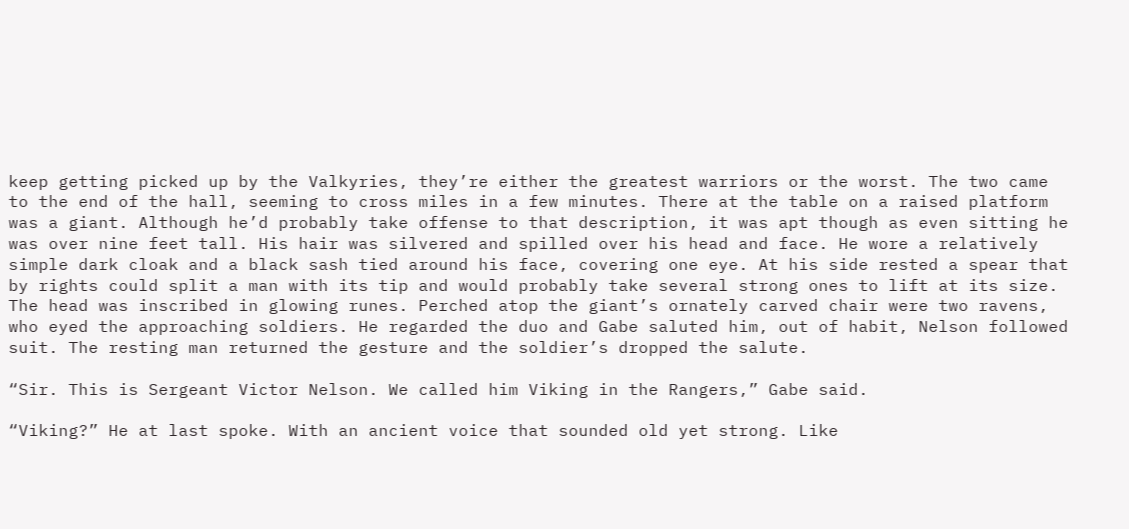keep getting picked up by the Valkyries, they’re either the greatest warriors or the worst. The two came to the end of the hall, seeming to cross miles in a few minutes. There at the table on a raised platform was a giant. Although he’d probably take offense to that description, it was apt though as even sitting he was over nine feet tall. His hair was silvered and spilled over his head and face. He wore a relatively simple dark cloak and a black sash tied around his face, covering one eye. At his side rested a spear that by rights could split a man with its tip and would probably take several strong ones to lift at its size. The head was inscribed in glowing runes. Perched atop the giant’s ornately carved chair were two ravens, who eyed the approaching soldiers. He regarded the duo and Gabe saluted him, out of habit, Nelson followed suit. The resting man returned the gesture and the soldier’s dropped the salute.

“Sir. This is Sergeant Victor Nelson. We called him Viking in the Rangers,” Gabe said.

“Viking?” He at last spoke. With an ancient voice that sounded old yet strong. Like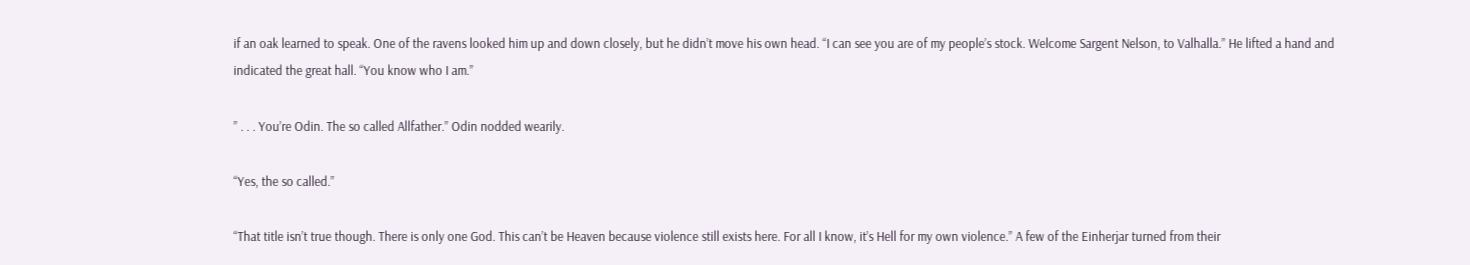if an oak learned to speak. One of the ravens looked him up and down closely, but he didn’t move his own head. “I can see you are of my people’s stock. Welcome Sargent Nelson, to Valhalla.” He lifted a hand and indicated the great hall. “You know who I am.”

” . . . You’re Odin. The so called Allfather.” Odin nodded wearily.

“Yes, the so called.”

“That title isn’t true though. There is only one God. This can’t be Heaven because violence still exists here. For all I know, it’s Hell for my own violence.” A few of the Einherjar turned from their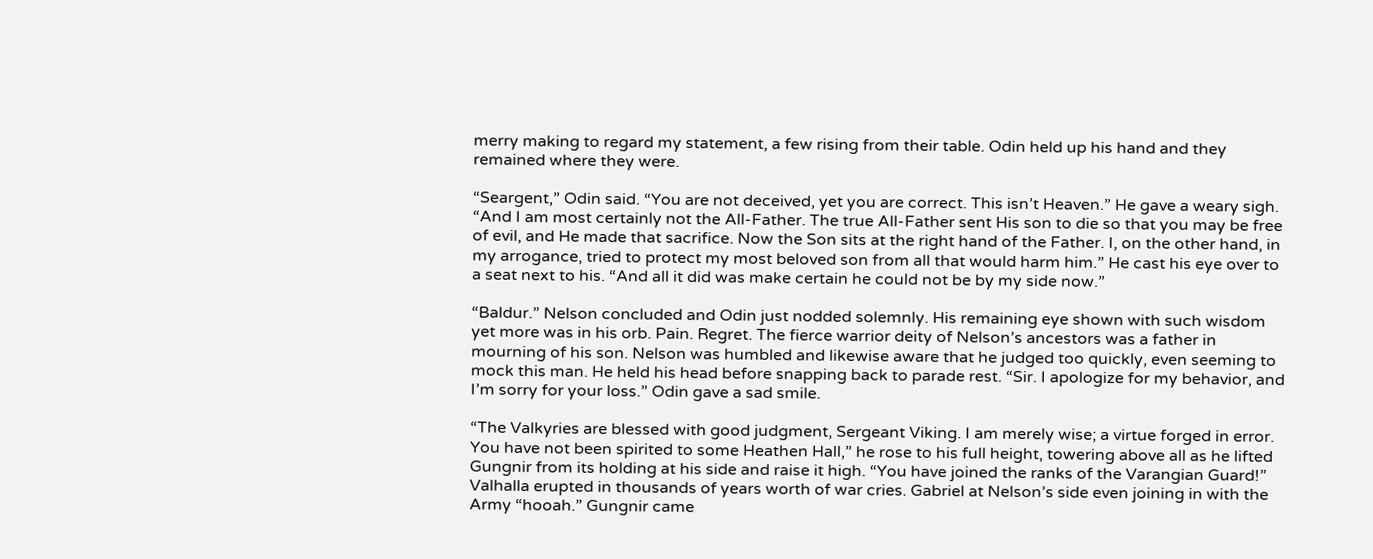merry making to regard my statement, a few rising from their table. Odin held up his hand and they remained where they were.

“Seargent,” Odin said. “You are not deceived, yet you are correct. This isn’t Heaven.” He gave a weary sigh. “And I am most certainly not the All-Father. The true All-Father sent His son to die so that you may be free of evil, and He made that sacrifice. Now the Son sits at the right hand of the Father. I, on the other hand, in my arrogance, tried to protect my most beloved son from all that would harm him.” He cast his eye over to a seat next to his. “And all it did was make certain he could not be by my side now.”

“Baldur.” Nelson concluded and Odin just nodded solemnly. His remaining eye shown with such wisdom yet more was in his orb. Pain. Regret. The fierce warrior deity of Nelson’s ancestors was a father in mourning of his son. Nelson was humbled and likewise aware that he judged too quickly, even seeming to mock this man. He held his head before snapping back to parade rest. “Sir. I apologize for my behavior, and I’m sorry for your loss.” Odin gave a sad smile.

“The Valkyries are blessed with good judgment, Sergeant Viking. I am merely wise; a virtue forged in error. You have not been spirited to some Heathen Hall,” he rose to his full height, towering above all as he lifted Gungnir from its holding at his side and raise it high. “You have joined the ranks of the Varangian Guard!” Valhalla erupted in thousands of years worth of war cries. Gabriel at Nelson’s side even joining in with the Army “hooah.” Gungnir came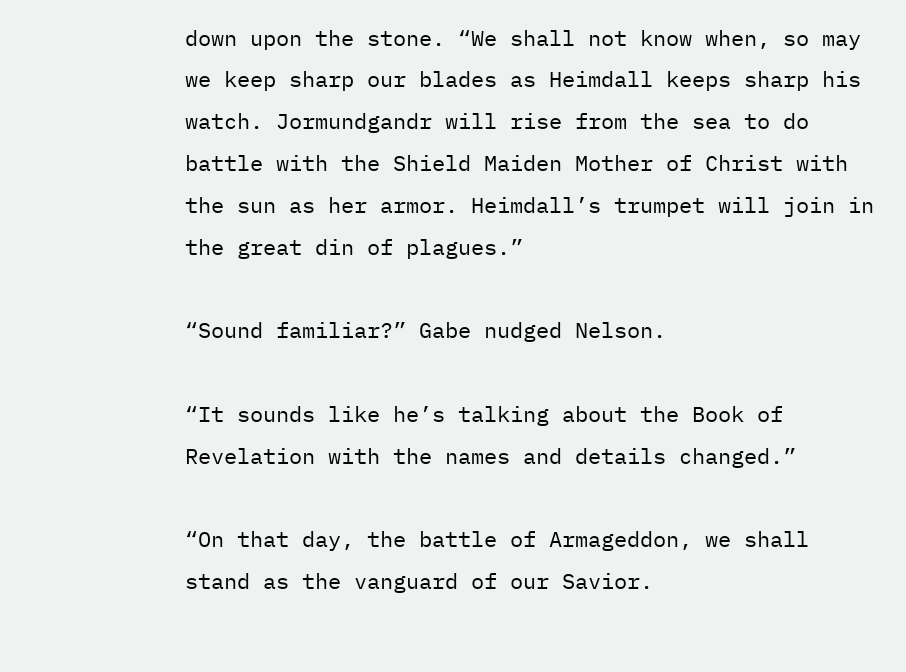down upon the stone. “We shall not know when, so may we keep sharp our blades as Heimdall keeps sharp his watch. Jormundgandr will rise from the sea to do battle with the Shield Maiden Mother of Christ with the sun as her armor. Heimdall’s trumpet will join in the great din of plagues.”

“Sound familiar?” Gabe nudged Nelson.

“It sounds like he’s talking about the Book of Revelation with the names and details changed.”

“On that day, the battle of Armageddon, we shall stand as the vanguard of our Savior.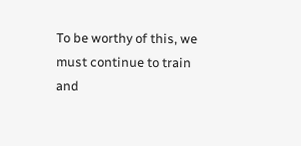To be worthy of this, we must continue to train and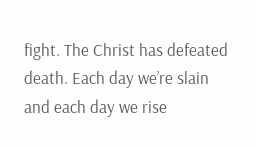fight. The Christ has defeated death. Each day we’re slain and each day we rise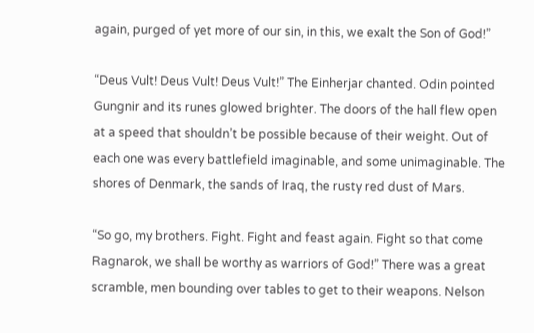again, purged of yet more of our sin, in this, we exalt the Son of God!”

“Deus Vult! Deus Vult! Deus Vult!” The Einherjar chanted. Odin pointed Gungnir and its runes glowed brighter. The doors of the hall flew open at a speed that shouldn’t be possible because of their weight. Out of each one was every battlefield imaginable, and some unimaginable. The shores of Denmark, the sands of Iraq, the rusty red dust of Mars.

“So go, my brothers. Fight. Fight and feast again. Fight so that come Ragnarok, we shall be worthy as warriors of God!” There was a great scramble, men bounding over tables to get to their weapons. Nelson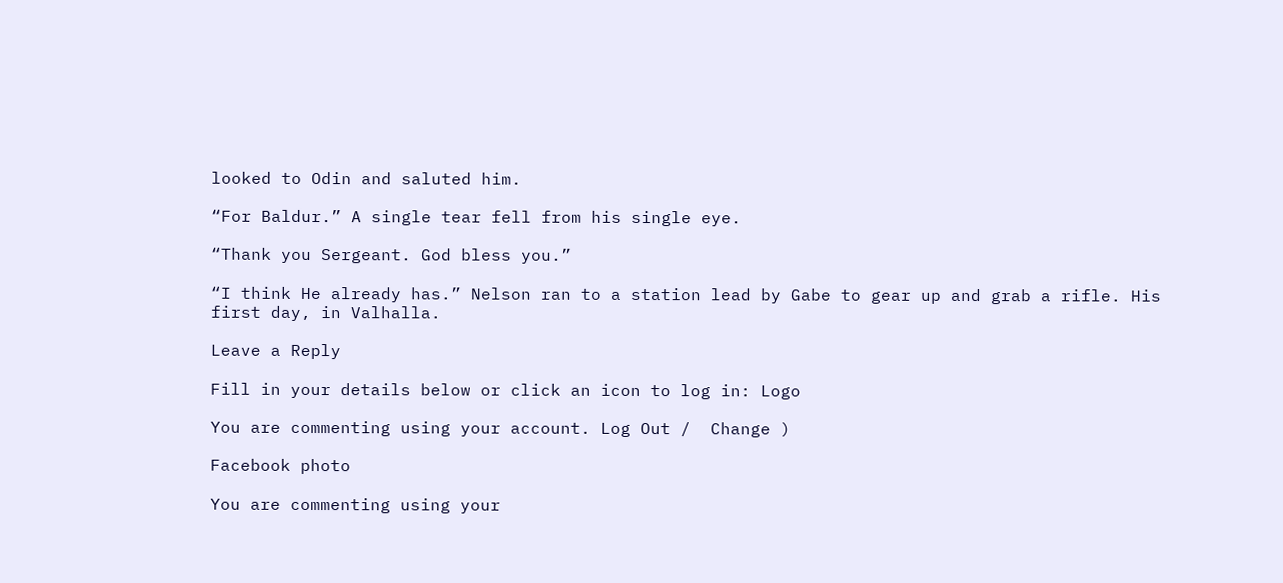looked to Odin and saluted him.

“For Baldur.” A single tear fell from his single eye.

“Thank you Sergeant. God bless you.”

“I think He already has.” Nelson ran to a station lead by Gabe to gear up and grab a rifle. His first day, in Valhalla.

Leave a Reply

Fill in your details below or click an icon to log in: Logo

You are commenting using your account. Log Out /  Change )

Facebook photo

You are commenting using your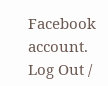Facebook account. Log Out /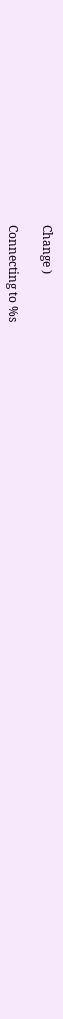Change )

Connecting to %s